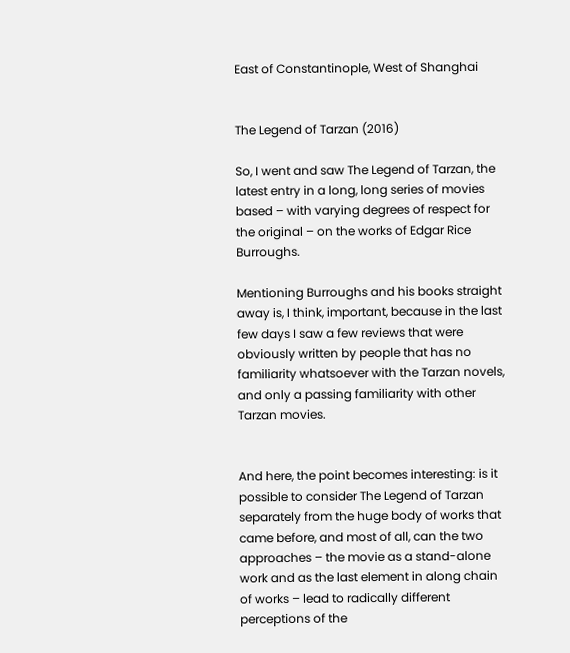East of Constantinople, West of Shanghai


The Legend of Tarzan (2016)

So, I went and saw The Legend of Tarzan, the latest entry in a long, long series of movies based – with varying degrees of respect for the original – on the works of Edgar Rice Burroughs.

Mentioning Burroughs and his books straight away is, I think, important, because in the last few days I saw a few reviews that were obviously written by people that has no familiarity whatsoever with the Tarzan novels, and only a passing familiarity with other Tarzan movies.


And here, the point becomes interesting: is it possible to consider The Legend of Tarzan separately from the huge body of works that came before, and most of all, can the two approaches – the movie as a stand-alone work and as the last element in along chain of works – lead to radically different perceptions of the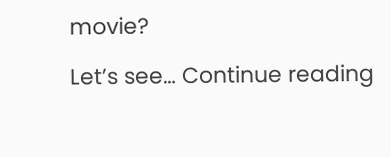movie?

Let’s see… Continue reading